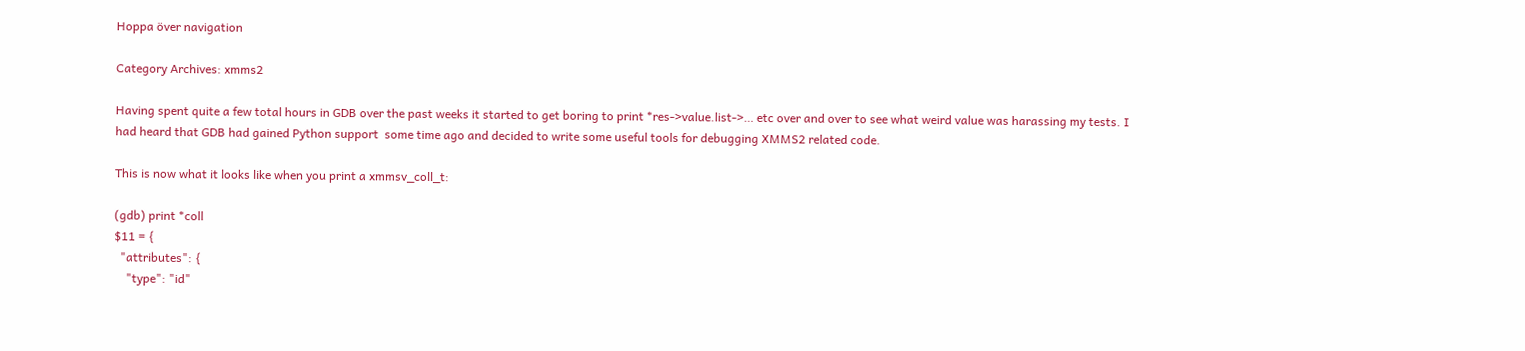Hoppa över navigation

Category Archives: xmms2

Having spent quite a few total hours in GDB over the past weeks it started to get boring to print *res->value.list->… etc over and over to see what weird value was harassing my tests. I had heard that GDB had gained Python support  some time ago and decided to write some useful tools for debugging XMMS2 related code.

This is now what it looks like when you print a xmmsv_coll_t:

(gdb) print *coll
$11 = {
  "attributes": {
    "type": "id"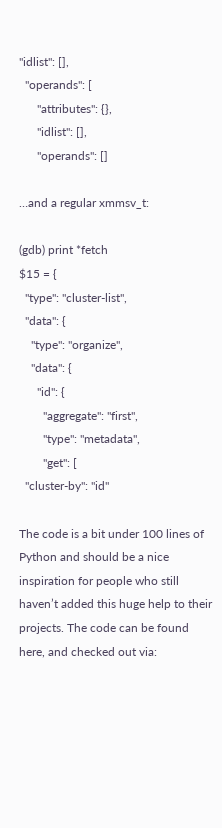"idlist": [],
  "operands": [
      "attributes": {},
      "idlist": [],
      "operands": []

…and a regular xmmsv_t:

(gdb) print *fetch
$15 = {
  "type": "cluster-list",
  "data": {
    "type": "organize",
    "data": {
      "id": {
        "aggregate": "first",
        "type": "metadata",
        "get": [
  "cluster-by": "id"

The code is a bit under 100 lines of Python and should be a nice inspiration for people who still haven’t added this huge help to their projects. The code can be found here, and checked out via: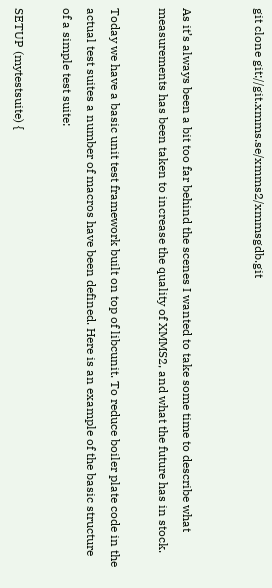git clone git://git.xmms.se/xmms2/xmmsgdb.git


As it’s always been a bit too far behind the scenes I wanted to take some time to describe what measurements has been taken to increase the quality of XMMS2, and what the future has in stock.

Today we have a basic unit test framework built on top of libcunit. To reduce boiler plate code in the actual test suites a number of macros have been defined. Here is an example of the basic structure of a simple test suite:

SETUP (mytestsuite) {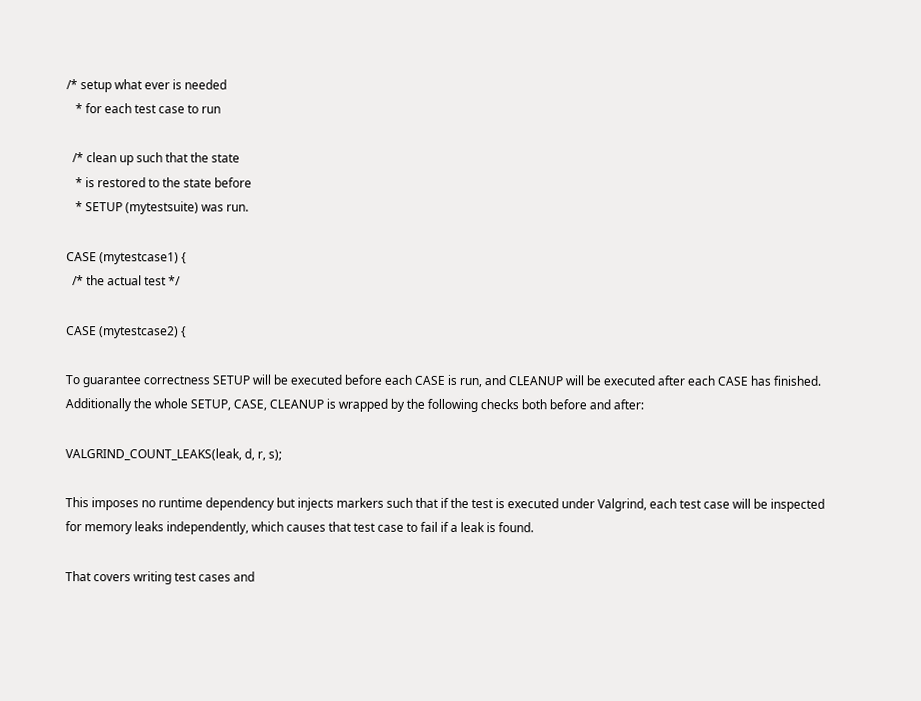/* setup what ever is needed
   * for each test case to run

  /* clean up such that the state
   * is restored to the state before
   * SETUP (mytestsuite) was run.

CASE (mytestcase1) {
  /* the actual test */

CASE (mytestcase2) {

To guarantee correctness SETUP will be executed before each CASE is run, and CLEANUP will be executed after each CASE has finished. Additionally the whole SETUP, CASE, CLEANUP is wrapped by the following checks both before and after:

VALGRIND_COUNT_LEAKS(leak, d, r, s);

This imposes no runtime dependency but injects markers such that if the test is executed under Valgrind, each test case will be inspected for memory leaks independently, which causes that test case to fail if a leak is found.

That covers writing test cases and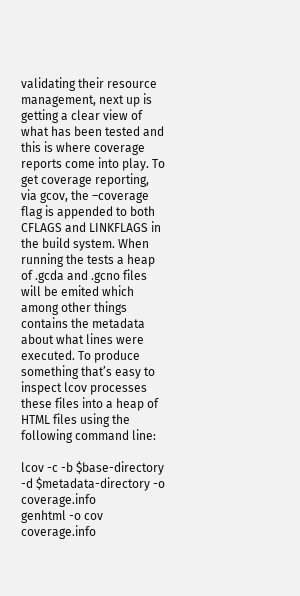validating their resource management, next up is getting a clear view of what has been tested and this is where coverage reports come into play. To get coverage reporting, via gcov, the –coverage flag is appended to both CFLAGS and LINKFLAGS in the build system. When running the tests a heap of .gcda and .gcno files will be emited which among other things contains the metadata about what lines were executed. To produce something that’s easy to inspect lcov processes these files into a heap of HTML files using the following command line:

lcov -c -b $base-directory -d $metadata-directory -o coverage.info
genhtml -o cov coverage.info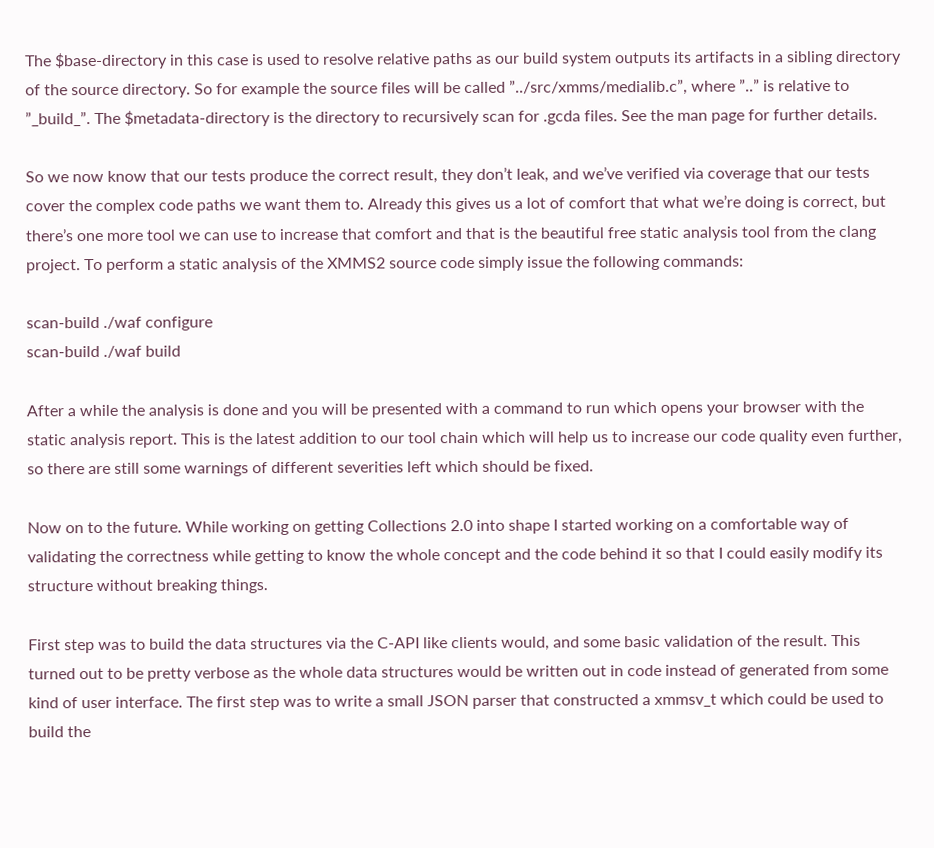The $base-directory in this case is used to resolve relative paths as our build system outputs its artifacts in a sibling directory of the source directory. So for example the source files will be called ”../src/xmms/medialib.c”, where ”..” is relative to ”_build_”. The $metadata-directory is the directory to recursively scan for .gcda files. See the man page for further details.

So we now know that our tests produce the correct result, they don’t leak, and we’ve verified via coverage that our tests cover the complex code paths we want them to. Already this gives us a lot of comfort that what we’re doing is correct, but there’s one more tool we can use to increase that comfort and that is the beautiful free static analysis tool from the clang project. To perform a static analysis of the XMMS2 source code simply issue the following commands:

scan-build ./waf configure
scan-build ./waf build

After a while the analysis is done and you will be presented with a command to run which opens your browser with the static analysis report. This is the latest addition to our tool chain which will help us to increase our code quality even further, so there are still some warnings of different severities left which should be fixed.

Now on to the future. While working on getting Collections 2.0 into shape I started working on a comfortable way of validating the correctness while getting to know the whole concept and the code behind it so that I could easily modify its structure without breaking things.

First step was to build the data structures via the C-API like clients would, and some basic validation of the result. This turned out to be pretty verbose as the whole data structures would be written out in code instead of generated from some kind of user interface. The first step was to write a small JSON parser that constructed a xmmsv_t which could be used to build the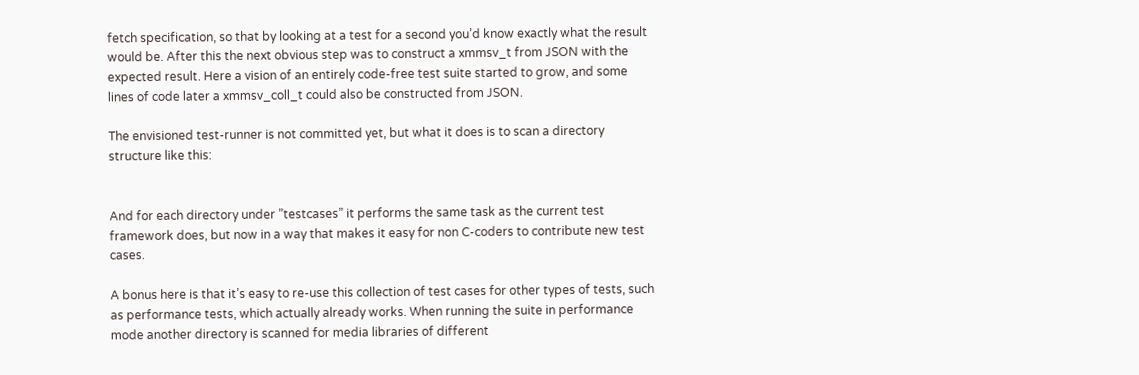fetch specification, so that by looking at a test for a second you’d know exactly what the result would be. After this the next obvious step was to construct a xmmsv_t from JSON with the expected result. Here a vision of an entirely code-free test suite started to grow, and some lines of code later a xmmsv_coll_t could also be constructed from JSON.

The envisioned test-runner is not committed yet, but what it does is to scan a directory structure like this:


And for each directory under ”testcases” it performs the same task as the current test framework does, but now in a way that makes it easy for non C-coders to contribute new test cases.

A bonus here is that it’s easy to re-use this collection of test cases for other types of tests, such as performance tests, which actually already works. When running the suite in performance mode another directory is scanned for media libraries of different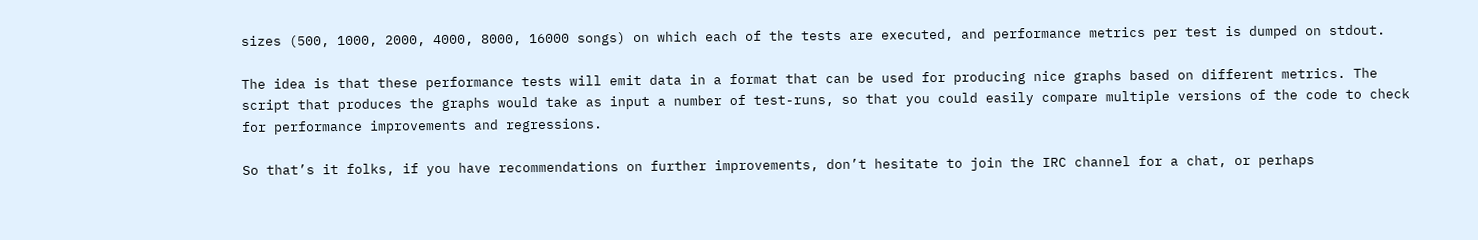sizes (500, 1000, 2000, 4000, 8000, 16000 songs) on which each of the tests are executed, and performance metrics per test is dumped on stdout.

The idea is that these performance tests will emit data in a format that can be used for producing nice graphs based on different metrics. The script that produces the graphs would take as input a number of test-runs, so that you could easily compare multiple versions of the code to check for performance improvements and regressions.

So that’s it folks, if you have recommendations on further improvements, don’t hesitate to join the IRC channel for a chat, or perhaps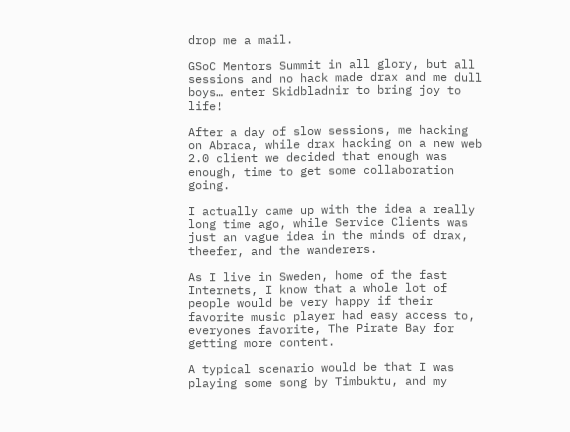drop me a mail.

GSoC Mentors Summit in all glory, but all sessions and no hack made drax and me dull boys… enter Skidbladnir to bring joy to life!

After a day of slow sessions, me hacking on Abraca, while drax hacking on a new web 2.0 client we decided that enough was enough, time to get some collaboration going.

I actually came up with the idea a really long time ago, while Service Clients was just an vague idea in the minds of drax, theefer, and the wanderers.

As I live in Sweden, home of the fast Internets, I know that a whole lot of people would be very happy if their favorite music player had easy access to, everyones favorite, The Pirate Bay for getting more content.

A typical scenario would be that I was playing some song by Timbuktu, and my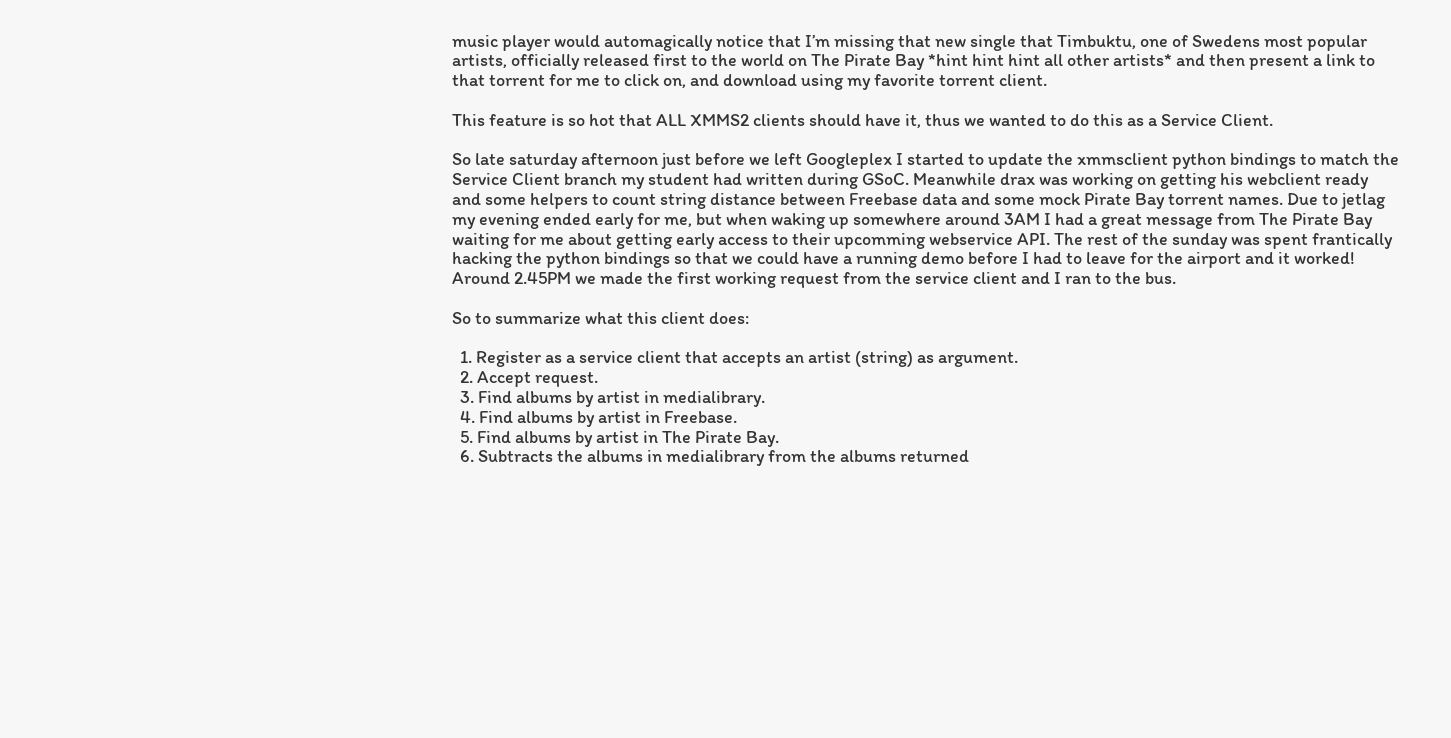music player would automagically notice that I’m missing that new single that Timbuktu, one of Swedens most popular artists, officially released first to the world on The Pirate Bay *hint hint hint all other artists* and then present a link to that torrent for me to click on, and download using my favorite torrent client.

This feature is so hot that ALL XMMS2 clients should have it, thus we wanted to do this as a Service Client.

So late saturday afternoon just before we left Googleplex I started to update the xmmsclient python bindings to match the Service Client branch my student had written during GSoC. Meanwhile drax was working on getting his webclient ready and some helpers to count string distance between Freebase data and some mock Pirate Bay torrent names. Due to jetlag my evening ended early for me, but when waking up somewhere around 3AM I had a great message from The Pirate Bay waiting for me about getting early access to their upcomming webservice API. The rest of the sunday was spent frantically hacking the python bindings so that we could have a running demo before I had to leave for the airport and it worked! Around 2.45PM we made the first working request from the service client and I ran to the bus.

So to summarize what this client does:

  1. Register as a service client that accepts an artist (string) as argument.
  2. Accept request.
  3. Find albums by artist in medialibrary.
  4. Find albums by artist in Freebase.
  5. Find albums by artist in The Pirate Bay.
  6. Subtracts the albums in medialibrary from the albums returned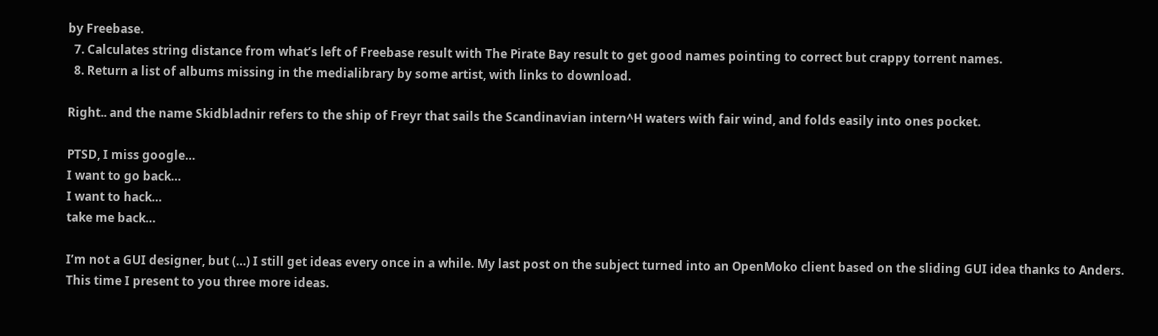by Freebase.
  7. Calculates string distance from what’s left of Freebase result with The Pirate Bay result to get good names pointing to correct but crappy torrent names.
  8. Return a list of albums missing in the medialibrary by some artist, with links to download.

Right.. and the name Skidbladnir refers to the ship of Freyr that sails the Scandinavian intern^H waters with fair wind, and folds easily into ones pocket.

PTSD, I miss google…
I want to go back…
I want to hack…
take me back…

I’m not a GUI designer, but (…) I still get ideas every once in a while. My last post on the subject turned into an OpenMoko client based on the sliding GUI idea thanks to Anders. This time I present to you three more ideas.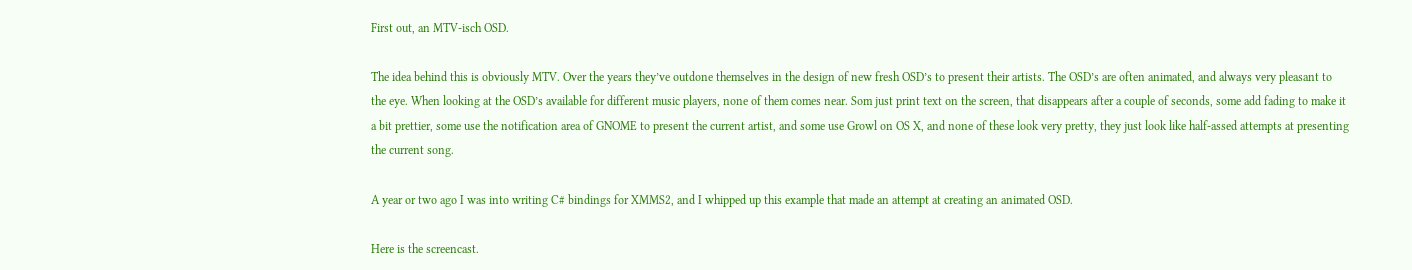First out, an MTV-isch OSD.

The idea behind this is obviously MTV. Over the years they’ve outdone themselves in the design of new fresh OSD’s to present their artists. The OSD’s are often animated, and always very pleasant to the eye. When looking at the OSD’s available for different music players, none of them comes near. Som just print text on the screen, that disappears after a couple of seconds, some add fading to make it a bit prettier, some use the notification area of GNOME to present the current artist, and some use Growl on OS X, and none of these look very pretty, they just look like half-assed attempts at presenting the current song.

A year or two ago I was into writing C# bindings for XMMS2, and I whipped up this example that made an attempt at creating an animated OSD.

Here is the screencast.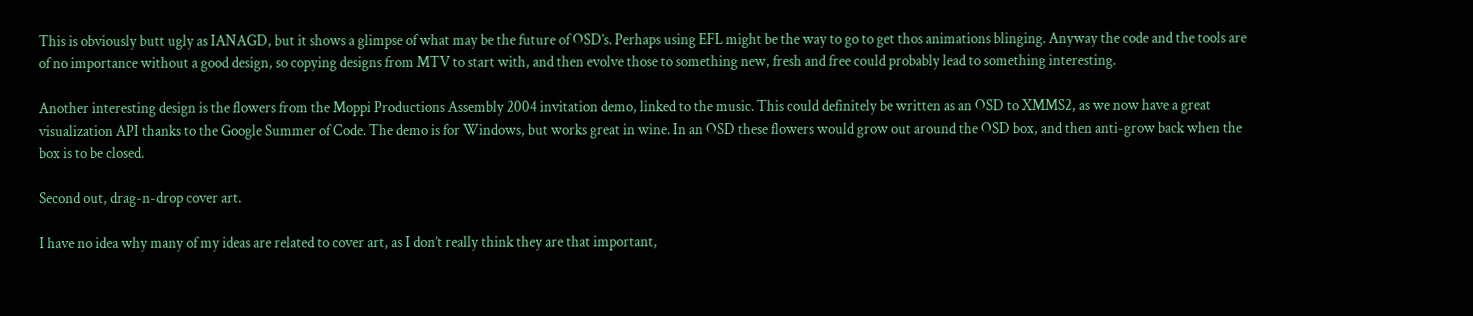This is obviously butt ugly as IANAGD, but it shows a glimpse of what may be the future of OSD’s. Perhaps using EFL might be the way to go to get thos animations blinging. Anyway the code and the tools are of no importance without a good design, so copying designs from MTV to start with, and then evolve those to something new, fresh and free could probably lead to something interesting.

Another interesting design is the flowers from the Moppi Productions Assembly 2004 invitation demo, linked to the music. This could definitely be written as an OSD to XMMS2, as we now have a great visualization API thanks to the Google Summer of Code. The demo is for Windows, but works great in wine. In an OSD these flowers would grow out around the OSD box, and then anti-grow back when the box is to be closed.

Second out, drag-n-drop cover art.

I have no idea why many of my ideas are related to cover art, as I don’t really think they are that important,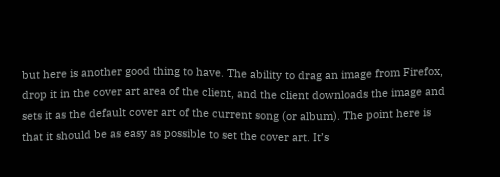but here is another good thing to have. The ability to drag an image from Firefox, drop it in the cover art area of the client, and the client downloads the image and sets it as the default cover art of the current song (or album). The point here is that it should be as easy as possible to set the cover art. It’s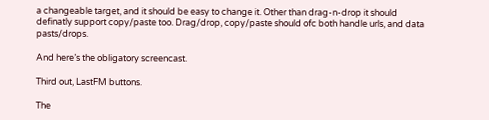a changeable target, and it should be easy to change it. Other than drag-n-drop it should definatly support copy/paste too. Drag/drop, copy/paste should ofc both handle urls, and data pasts/drops.

And here’s the obligatory screencast.

Third out, LastFM buttons.

The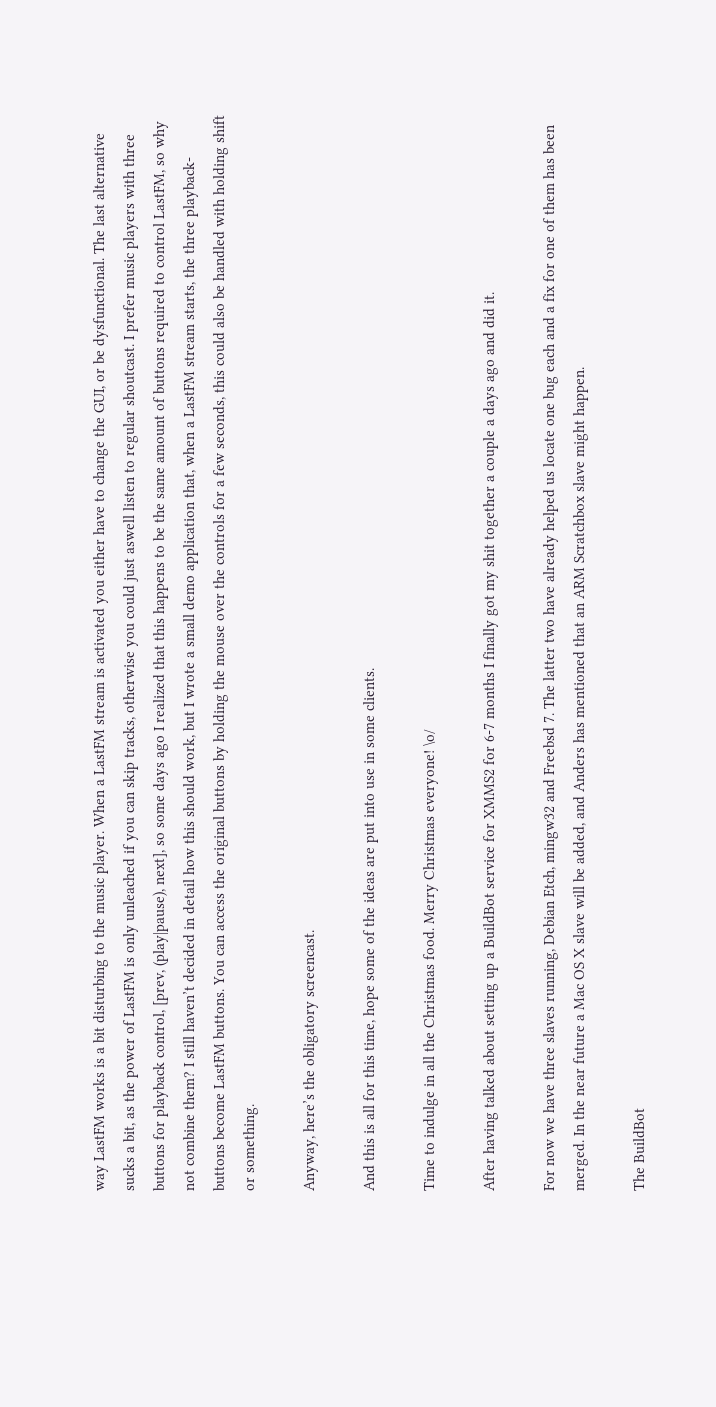way LastFM works is a bit disturbing to the music player. When a LastFM stream is activated you either have to change the GUI, or be dysfunctional. The last alternative sucks a bit, as the power of LastFM is only unleached if you can skip tracks, otherwise you could just aswell listen to regular shoutcast. I prefer music players with three buttons for playback control, [prev, (play|pause), next], so some days ago I realized that this happens to be the same amount of buttons required to control LastFM, so why not combine them? I still haven’t decided in detail how this should work, but I wrote a small demo application that, when a LastFM stream starts, the three playback-buttons become LastFM buttons. You can access the original buttons by holding the mouse over the controls for a few seconds, this could also be handled with holding shift or something.

Anyway, here’s the obligatory screencast.

And this is all for this time, hope some of the ideas are put into use in some clients.

Time to indulge in all the Christmas food. Merry Christmas everyone! \o/

After having talked about setting up a BuildBot service for XMMS2 for 6-7 months I finally got my shit together a couple a days ago and did it.

For now we have three slaves running, Debian Etch, mingw32 and Freebsd 7. The latter two have already helped us locate one bug each and a fix for one of them has been merged. In the near future a Mac OS X slave will be added, and Anders has mentioned that an ARM Scratchbox slave might happen.

The BuildBot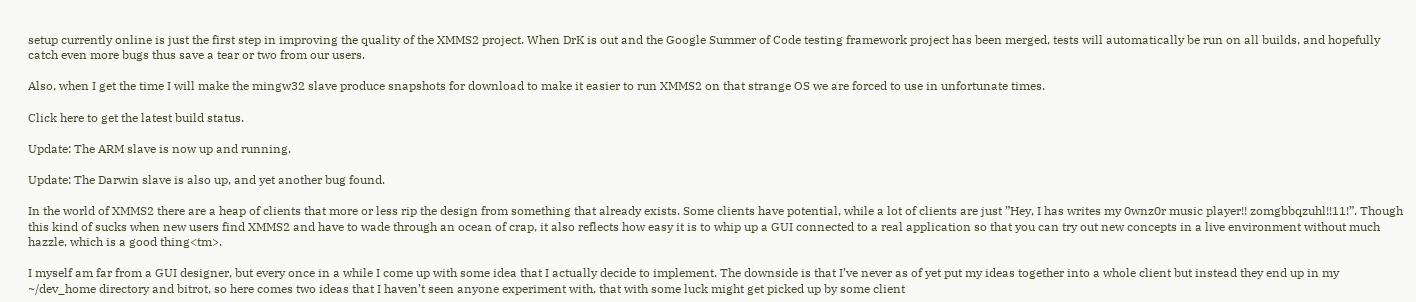setup currently online is just the first step in improving the quality of the XMMS2 project. When DrK is out and the Google Summer of Code testing framework project has been merged, tests will automatically be run on all builds, and hopefully catch even more bugs thus save a tear or two from our users.

Also, when I get the time I will make the mingw32 slave produce snapshots for download to make it easier to run XMMS2 on that strange OS we are forced to use in unfortunate times.

Click here to get the latest build status.

Update: The ARM slave is now up and running.

Update: The Darwin slave is also up, and yet another bug found.

In the world of XMMS2 there are a heap of clients that more or less rip the design from something that already exists. Some clients have potential, while a lot of clients are just ”Hey, I has writes my 0wnz0r music player!! zomgbbqzuhl!!11!”. Though this kind of sucks when new users find XMMS2 and have to wade through an ocean of crap, it also reflects how easy it is to whip up a GUI connected to a real application so that you can try out new concepts in a live environment without much hazzle, which is a good thing<tm>.

I myself am far from a GUI designer, but every once in a while I come up with some idea that I actually decide to implement. The downside is that I’ve never as of yet put my ideas together into a whole client but instead they end up in my ~/dev_home directory and bitrot, so here comes two ideas that I haven’t seen anyone experiment with, that with some luck might get picked up by some client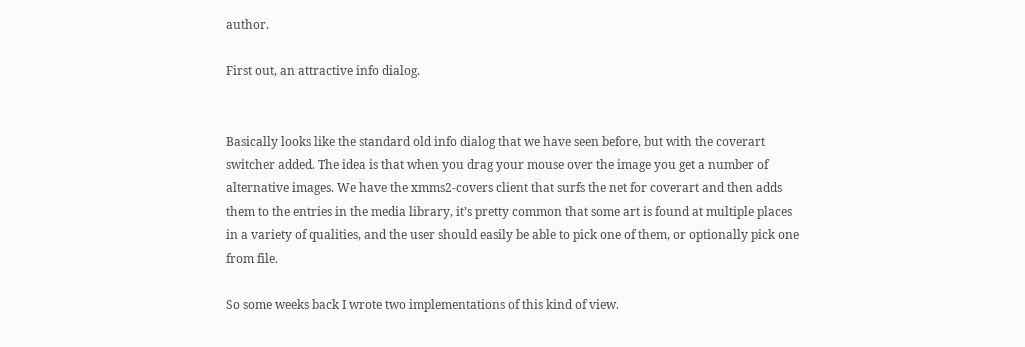author.

First out, an attractive info dialog.


Basically looks like the standard old info dialog that we have seen before, but with the coverart switcher added. The idea is that when you drag your mouse over the image you get a number of alternative images. We have the xmms2-covers client that surfs the net for coverart and then adds them to the entries in the media library, it’s pretty common that some art is found at multiple places in a variety of qualities, and the user should easily be able to pick one of them, or optionally pick one from file.

So some weeks back I wrote two implementations of this kind of view.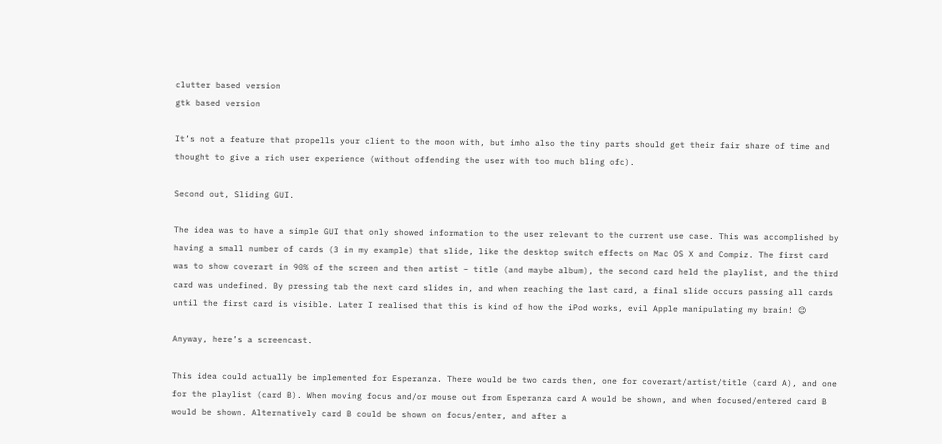clutter based version
gtk based version

It’s not a feature that propells your client to the moon with, but imho also the tiny parts should get their fair share of time and thought to give a rich user experience (without offending the user with too much bling ofc).

Second out, Sliding GUI.

The idea was to have a simple GUI that only showed information to the user relevant to the current use case. This was accomplished by having a small number of cards (3 in my example) that slide, like the desktop switch effects on Mac OS X and Compiz. The first card was to show coverart in 90% of the screen and then artist – title (and maybe album), the second card held the playlist, and the third card was undefined. By pressing tab the next card slides in, and when reaching the last card, a final slide occurs passing all cards until the first card is visible. Later I realised that this is kind of how the iPod works, evil Apple manipulating my brain! 😉

Anyway, here’s a screencast.

This idea could actually be implemented for Esperanza. There would be two cards then, one for coverart/artist/title (card A), and one for the playlist (card B). When moving focus and/or mouse out from Esperanza card A would be shown, and when focused/entered card B would be shown. Alternatively card B could be shown on focus/enter, and after a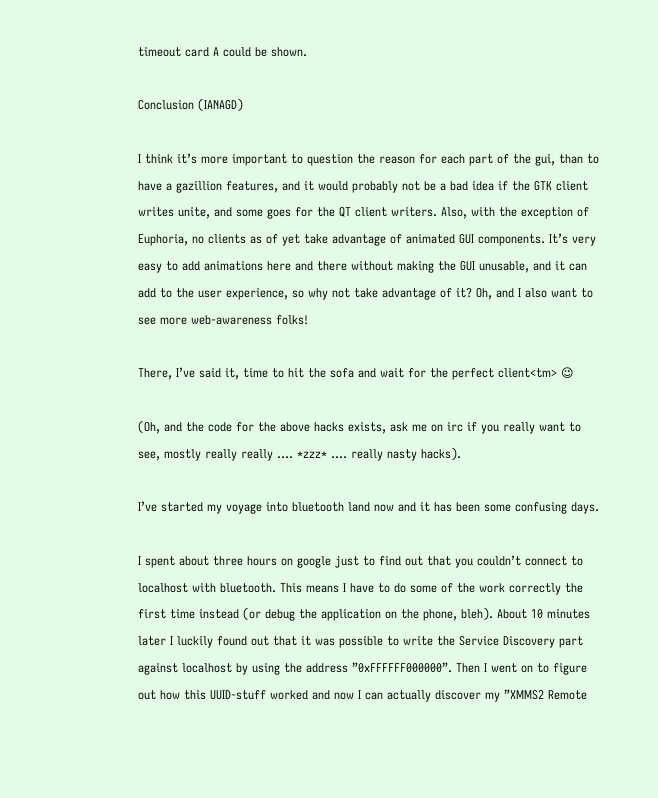timeout card A could be shown.

Conclusion (IANAGD)

I think it’s more important to question the reason for each part of the gui, than to have a gazillion features, and it would probably not be a bad idea if the GTK client writes unite, and some goes for the QT client writers. Also, with the exception of Euphoria, no clients as of yet take advantage of animated GUI components. It’s very easy to add animations here and there without making the GUI unusable, and it can add to the user experience, so why not take advantage of it? Oh, and I also want to see more web-awareness folks!

There, I’ve said it, time to hit the sofa and wait for the perfect client<tm> 😉

(Oh, and the code for the above hacks exists, ask me on irc if you really want to see, mostly really really …. *zzz* …. really nasty hacks).

I’ve started my voyage into bluetooth land now and it has been some confusing days.

I spent about three hours on google just to find out that you couldn’t connect to localhost with bluetooth. This means I have to do some of the work correctly the first time instead (or debug the application on the phone, bleh). About 10 minutes later I luckily found out that it was possible to write the Service Discovery part against localhost by using the address ”0xFFFFFF000000”. Then I went on to figure out how this UUID-stuff worked and now I can actually discover my ”XMMS2 Remote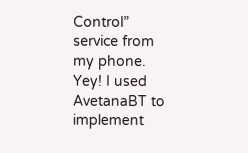Control” service from my phone. Yey! I used AvetanaBT to implement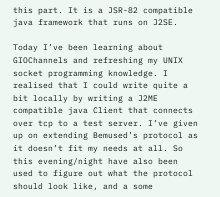this part. It is a JSR-82 compatible java framework that runs on J2SE.

Today I’ve been learning about GIOChannels and refreshing my UNIX socket programming knowledge. I realised that I could write quite a bit locally by writing a J2ME compatible java Client that connects over tcp to a test server. I’ve given up on extending Bemused’s protocol as it doesn’t fit my needs at all. So this evening/night have also been used to figure out what the protocol should look like, and a some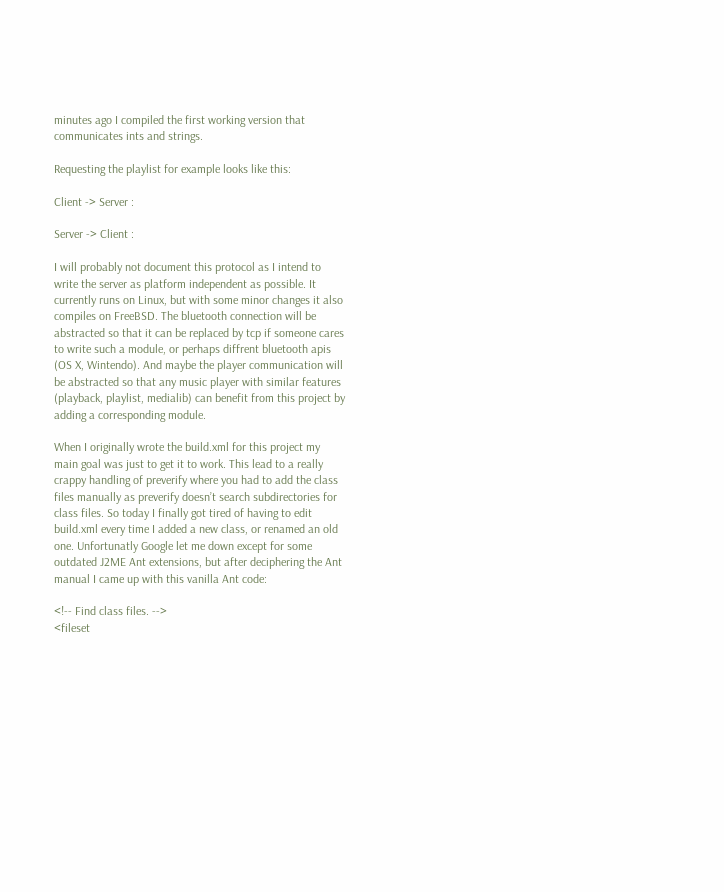minutes ago I compiled the first working version that communicates ints and strings.

Requesting the playlist for example looks like this:

Client -> Server :

Server -> Client :

I will probably not document this protocol as I intend to write the server as platform independent as possible. It currently runs on Linux, but with some minor changes it also compiles on FreeBSD. The bluetooth connection will be abstracted so that it can be replaced by tcp if someone cares to write such a module, or perhaps diffrent bluetooth apis (OS X, Wintendo). And maybe the player communication will be abstracted so that any music player with similar features (playback, playlist, medialib) can benefit from this project by adding a corresponding module.

When I originally wrote the build.xml for this project my main goal was just to get it to work. This lead to a really crappy handling of preverify where you had to add the class files manually as preverify doesn’t search subdirectories for class files. So today I finally got tired of having to edit build.xml every time I added a new class, or renamed an old one. Unfortunatly Google let me down except for some outdated J2ME Ant extensions, but after deciphering the Ant manual I came up with this vanilla Ant code:

<!-- Find class files. -->
<fileset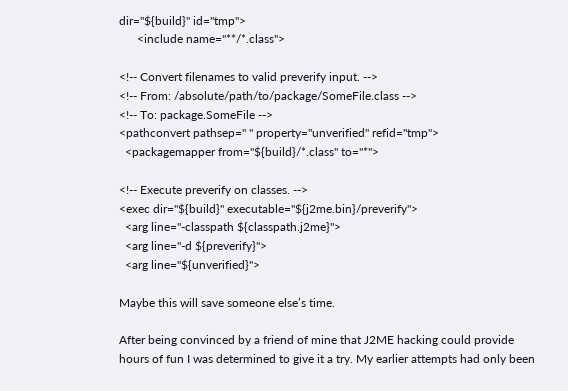dir="${build}" id="tmp">
      <include name="**/*.class">

<!-- Convert filenames to valid preverify input. -->
<!-- From: /absolute/path/to/package/SomeFile.class -->
<!-- To: package.SomeFile -->
<pathconvert pathsep=" " property="unverified" refid="tmp">
  <packagemapper from="${build}/*.class" to="*">

<!-- Execute preverify on classes. -->
<exec dir="${build}" executable="${j2me.bin}/preverify">
  <arg line="-classpath ${classpath.j2me}">
  <arg line="-d ${preverify}">
  <arg line="${unverified}">

Maybe this will save someone else’s time.

After being convinced by a friend of mine that J2ME hacking could provide hours of fun I was determined to give it a try. My earlier attempts had only been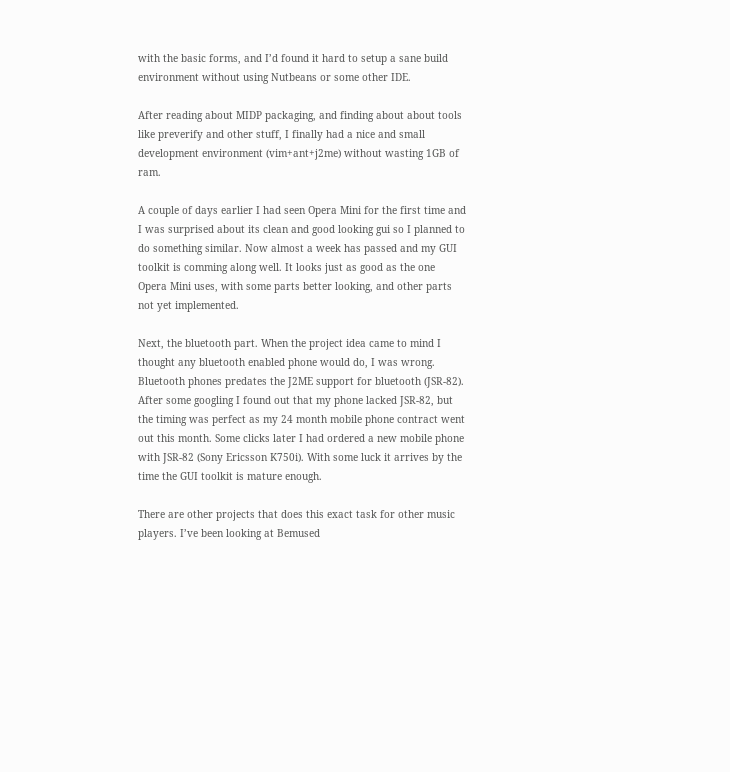with the basic forms, and I’d found it hard to setup a sane build environment without using Nutbeans or some other IDE.

After reading about MIDP packaging, and finding about about tools like preverify and other stuff, I finally had a nice and small development environment (vim+ant+j2me) without wasting 1GB of ram.

A couple of days earlier I had seen Opera Mini for the first time and I was surprised about its clean and good looking gui so I planned to do something similar. Now almost a week has passed and my GUI toolkit is comming along well. It looks just as good as the one Opera Mini uses, with some parts better looking, and other parts not yet implemented.

Next, the bluetooth part. When the project idea came to mind I thought any bluetooth enabled phone would do, I was wrong. Bluetooth phones predates the J2ME support for bluetooth (JSR-82). After some googling I found out that my phone lacked JSR-82, but the timing was perfect as my 24 month mobile phone contract went out this month. Some clicks later I had ordered a new mobile phone with JSR-82 (Sony Ericsson K750i). With some luck it arrives by the time the GUI toolkit is mature enough.

There are other projects that does this exact task for other music players. I’ve been looking at Bemused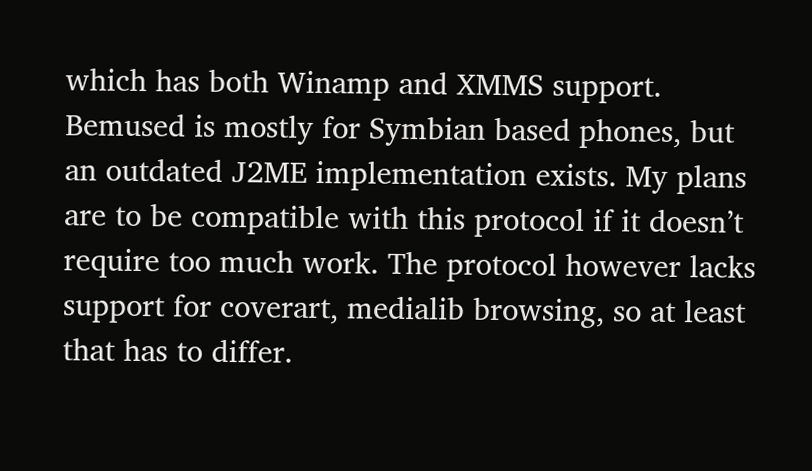which has both Winamp and XMMS support. Bemused is mostly for Symbian based phones, but an outdated J2ME implementation exists. My plans are to be compatible with this protocol if it doesn’t require too much work. The protocol however lacks support for coverart, medialib browsing, so at least that has to differ.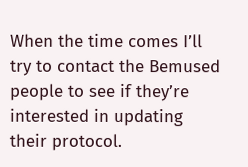When the time comes I’ll try to contact the Bemused people to see if they’re interested in updating their protocol.